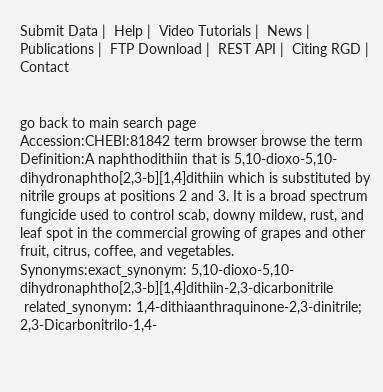Submit Data |  Help |  Video Tutorials |  News |  Publications |  FTP Download |  REST API |  Citing RGD |  Contact


go back to main search page
Accession:CHEBI:81842 term browser browse the term
Definition:A naphthodithiin that is 5,10-dioxo-5,10-dihydronaphtho[2,3-b][1,4]dithiin which is substituted by nitrile groups at positions 2 and 3. It is a broad spectrum fungicide used to control scab, downy mildew, rust, and leaf spot in the commercial growing of grapes and other fruit, citrus, coffee, and vegetables.
Synonyms:exact_synonym: 5,10-dioxo-5,10-dihydronaphtho[2,3-b][1,4]dithiin-2,3-dicarbonitrile
 related_synonym: 1,4-dithiaanthraquinone-2,3-dinitrile;   2,3-Dicarbonitrilo-1,4-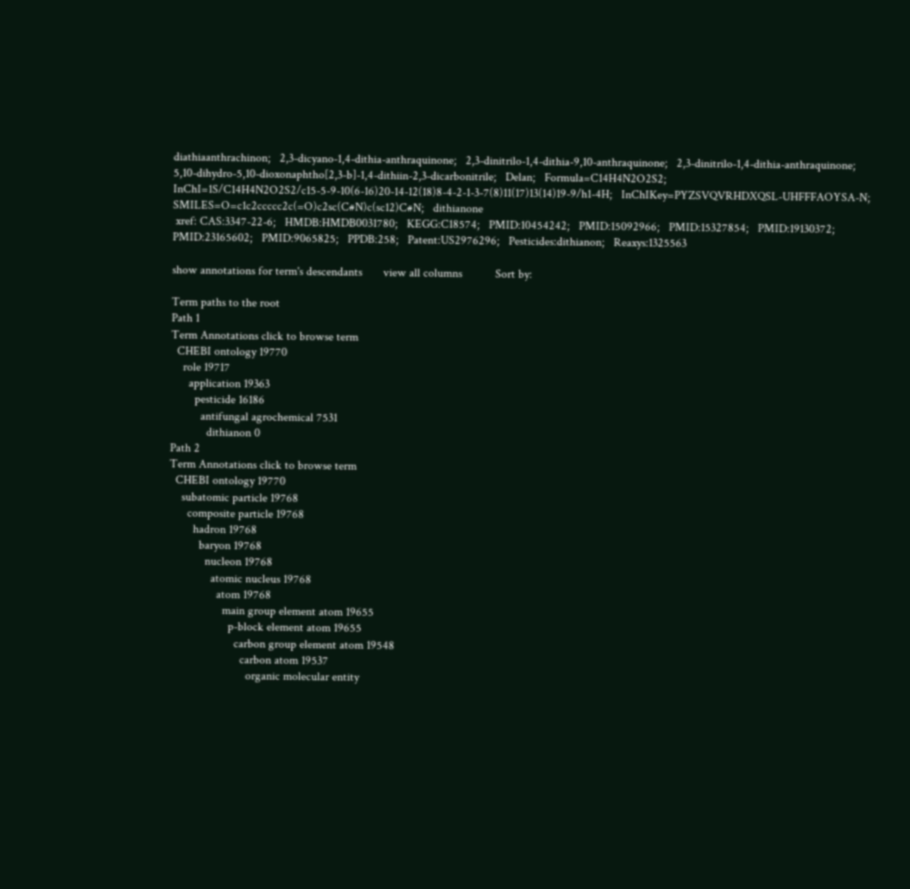diathiaanthrachinon;   2,3-dicyano-1,4-dithia-anthraquinone;   2,3-dinitrilo-1,4-dithia-9,10-anthraquinone;   2,3-dinitrilo-1,4-dithia-anthraquinone;   5,10-dihydro-5,10-dioxonaphtho[2,3-b]-1,4-dithiin-2,3-dicarbonitrile;   Delan;   Formula=C14H4N2O2S2;   InChI=1S/C14H4N2O2S2/c15-5-9-10(6-16)20-14-12(18)8-4-2-1-3-7(8)11(17)13(14)19-9/h1-4H;   InChIKey=PYZSVQVRHDXQSL-UHFFFAOYSA-N;   SMILES=O=c1c2ccccc2c(=O)c2sc(C#N)c(sc12)C#N;   dithianone
 xref: CAS:3347-22-6;   HMDB:HMDB0031780;   KEGG:C18574;   PMID:10454242;   PMID:15092966;   PMID:15327854;   PMID:19130372;   PMID:23165602;   PMID:9065825;   PPDB:258;   Patent:US2976296;   Pesticides:dithianon;   Reaxys:1325563

show annotations for term's descendants       view all columns           Sort by:

Term paths to the root
Path 1
Term Annotations click to browse term
  CHEBI ontology 19770
    role 19717
      application 19363
        pesticide 16186
          antifungal agrochemical 7531
            dithianon 0
Path 2
Term Annotations click to browse term
  CHEBI ontology 19770
    subatomic particle 19768
      composite particle 19768
        hadron 19768
          baryon 19768
            nucleon 19768
              atomic nucleus 19768
                atom 19768
                  main group element atom 19655
                    p-block element atom 19655
                      carbon group element atom 19548
                        carbon atom 19537
                          organic molecular entity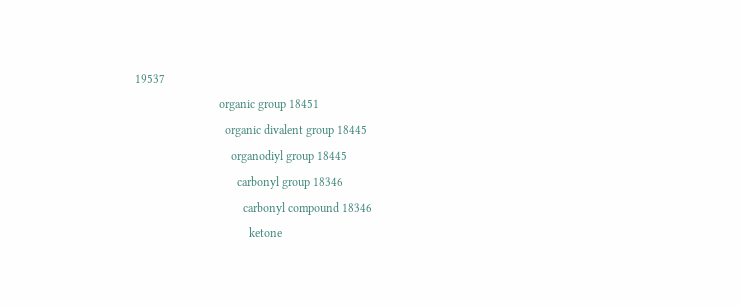19537
                            organic group 18451
                              organic divalent group 18445
                                organodiyl group 18445
                                  carbonyl group 18346
                                    carbonyl compound 18346
                                      ketone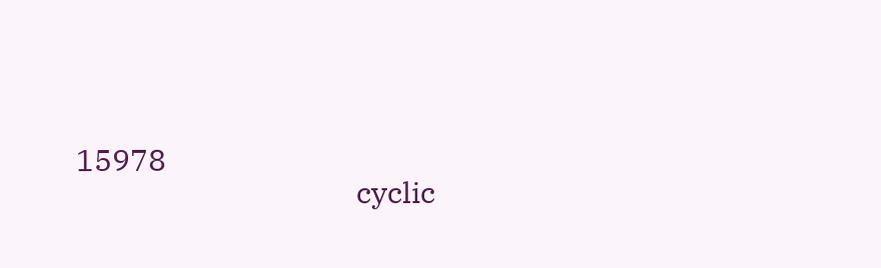15978
                                        cyclic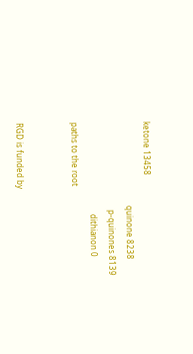ketone 13458
                                          quinone 8238
                                            p-quinones 8139
                                              dithianon 0
paths to the root


RGD is funded by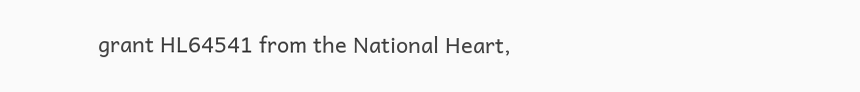grant HL64541 from the National Heart,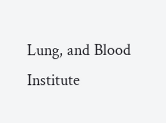Lung, and Blood Institute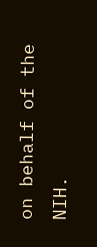on behalf of the NIH.